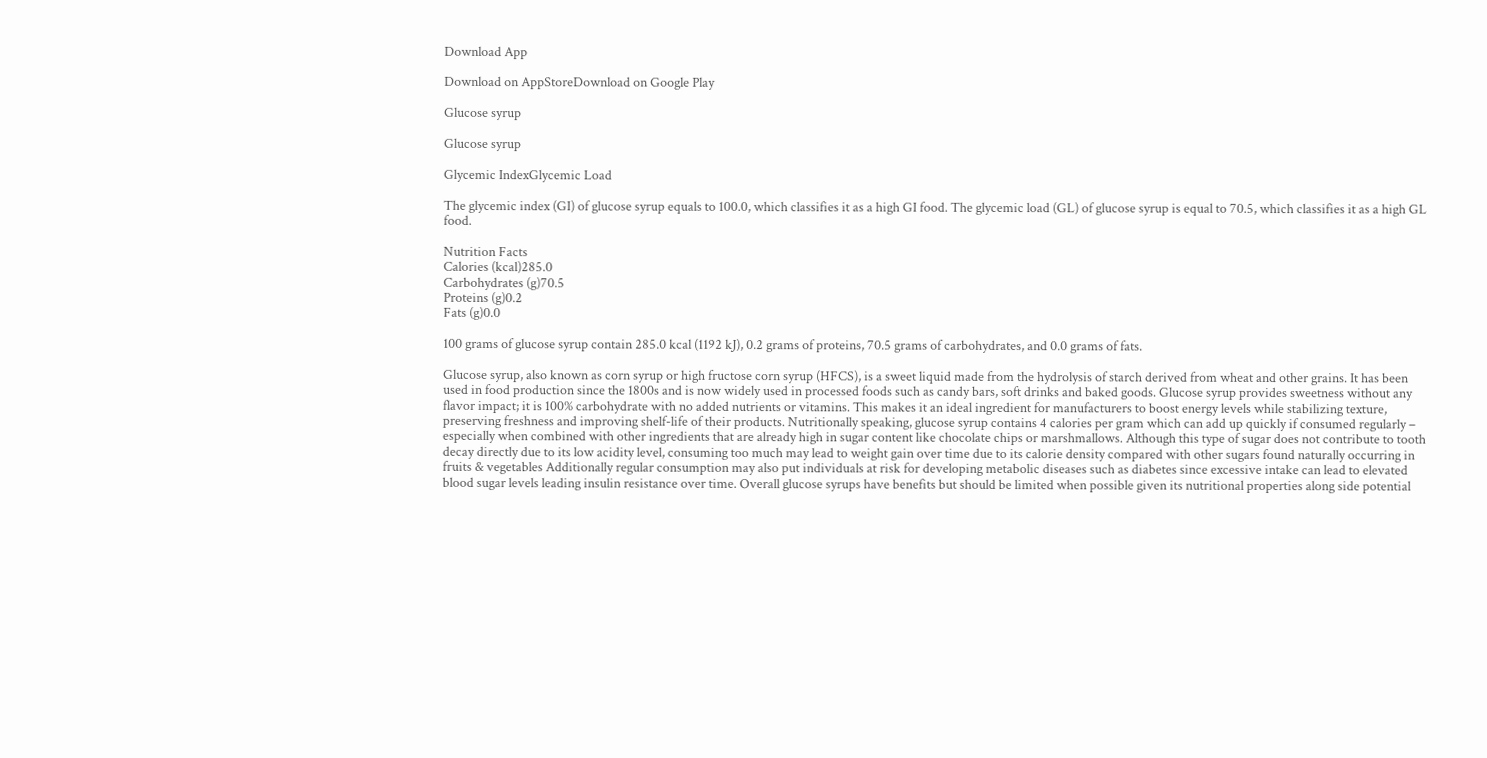Download App

Download on AppStoreDownload on Google Play

Glucose syrup

Glucose syrup

Glycemic IndexGlycemic Load

The glycemic index (GI) of glucose syrup equals to 100.0, which classifies it as a high GI food. The glycemic load (GL) of glucose syrup is equal to 70.5, which classifies it as a high GL food.

Nutrition Facts
Calories (kcal)285.0
Carbohydrates (g)70.5
Proteins (g)0.2
Fats (g)0.0

100 grams of glucose syrup contain 285.0 kcal (1192 kJ), 0.2 grams of proteins, 70.5 grams of carbohydrates, and 0.0 grams of fats.

Glucose syrup, also known as corn syrup or high fructose corn syrup (HFCS), is a sweet liquid made from the hydrolysis of starch derived from wheat and other grains. It has been used in food production since the 1800s and is now widely used in processed foods such as candy bars, soft drinks and baked goods. Glucose syrup provides sweetness without any flavor impact; it is 100% carbohydrate with no added nutrients or vitamins. This makes it an ideal ingredient for manufacturers to boost energy levels while stabilizing texture, preserving freshness and improving shelf-life of their products. Nutritionally speaking, glucose syrup contains 4 calories per gram which can add up quickly if consumed regularly – especially when combined with other ingredients that are already high in sugar content like chocolate chips or marshmallows. Although this type of sugar does not contribute to tooth decay directly due to its low acidity level, consuming too much may lead to weight gain over time due to its calorie density compared with other sugars found naturally occurring in fruits & vegetables Additionally regular consumption may also put individuals at risk for developing metabolic diseases such as diabetes since excessive intake can lead to elevated blood sugar levels leading insulin resistance over time. Overall glucose syrups have benefits but should be limited when possible given its nutritional properties along side potential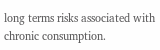long terms risks associated with chronic consumption.